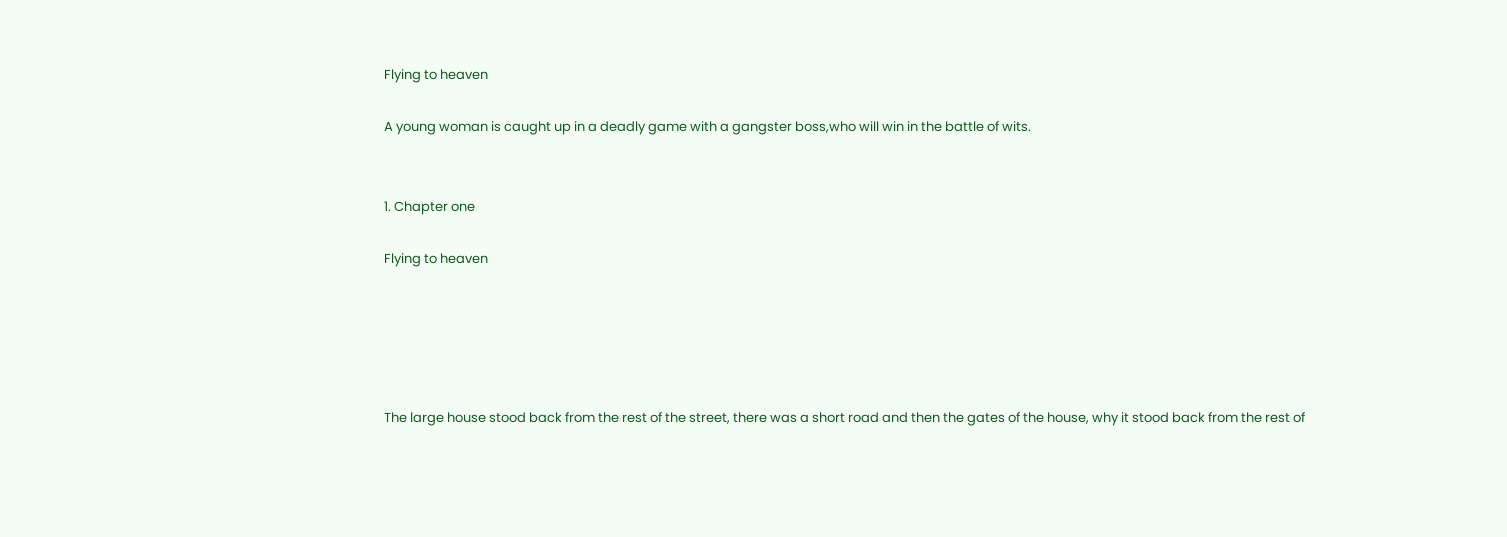Flying to heaven

A young woman is caught up in a deadly game with a gangster boss,who will win in the battle of wits.


1. Chapter one

Flying to heaven





The large house stood back from the rest of the street, there was a short road and then the gates of the house, why it stood back from the rest of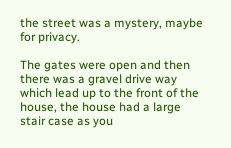the street was a mystery, maybe for privacy.

The gates were open and then there was a gravel drive way which lead up to the front of the house, the house had a large stair case as you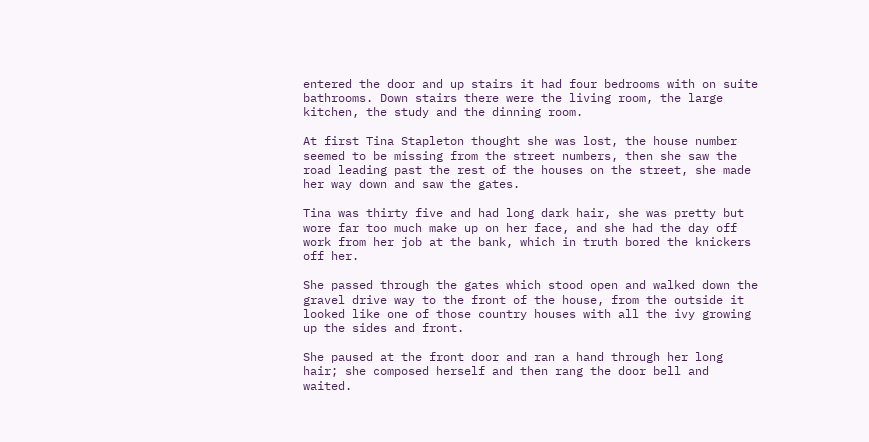entered the door and up stairs it had four bedrooms with on suite bathrooms. Down stairs there were the living room, the large kitchen, the study and the dinning room.

At first Tina Stapleton thought she was lost, the house number seemed to be missing from the street numbers, then she saw the road leading past the rest of the houses on the street, she made her way down and saw the gates.

Tina was thirty five and had long dark hair, she was pretty but wore far too much make up on her face, and she had the day off work from her job at the bank, which in truth bored the knickers off her.

She passed through the gates which stood open and walked down the gravel drive way to the front of the house, from the outside it looked like one of those country houses with all the ivy growing up the sides and front.

She paused at the front door and ran a hand through her long hair; she composed herself and then rang the door bell and waited.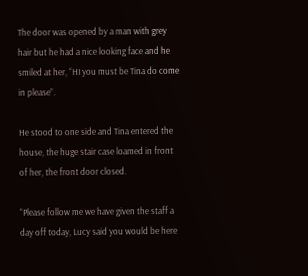The door was opened by a man with grey hair but he had a nice looking face and he smiled at her, “HI you must be Tina do come in please”.

He stood to one side and Tina entered the house, the huge stair case loamed in front of her, the front door closed.

“Please follow me we have given the staff a day off today, Lucy said you would be here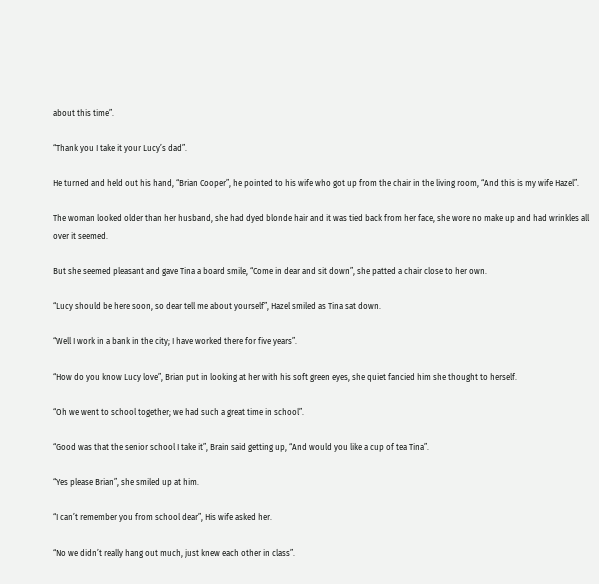about this time”.

“Thank you I take it your Lucy’s dad”.

He turned and held out his hand, “Brian Cooper”, he pointed to his wife who got up from the chair in the living room, “And this is my wife Hazel”.

The woman looked older than her husband, she had dyed blonde hair and it was tied back from her face, she wore no make up and had wrinkles all over it seemed.

But she seemed pleasant and gave Tina a board smile, “Come in dear and sit down”, she patted a chair close to her own.

“Lucy should be here soon, so dear tell me about yourself”, Hazel smiled as Tina sat down.

“Well I work in a bank in the city; I have worked there for five years”.

“How do you know Lucy love”, Brian put in looking at her with his soft green eyes, she quiet fancied him she thought to herself.

“Oh we went to school together; we had such a great time in school”.

“Good was that the senior school I take it”, Brain said getting up, “And would you like a cup of tea Tina”.

“Yes please Brian”, she smiled up at him.

“I can’t remember you from school dear”, His wife asked her.

“No we didn’t really hang out much, just knew each other in class”.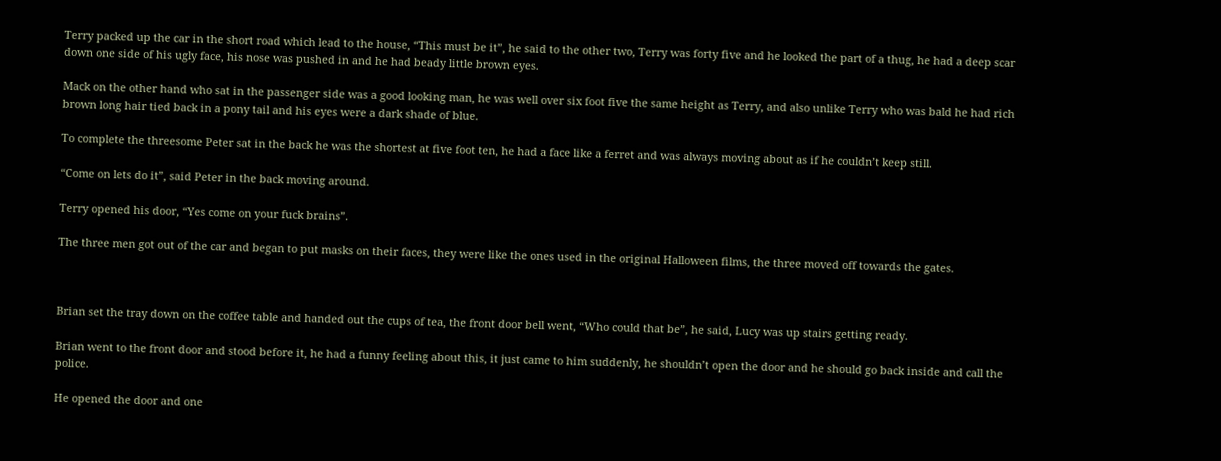Terry packed up the car in the short road which lead to the house, “This must be it”, he said to the other two, Terry was forty five and he looked the part of a thug, he had a deep scar down one side of his ugly face, his nose was pushed in and he had beady little brown eyes.

Mack on the other hand who sat in the passenger side was a good looking man, he was well over six foot five the same height as Terry, and also unlike Terry who was bald he had rich brown long hair tied back in a pony tail and his eyes were a dark shade of blue.

To complete the threesome Peter sat in the back he was the shortest at five foot ten, he had a face like a ferret and was always moving about as if he couldn’t keep still.

“Come on lets do it”, said Peter in the back moving around.

Terry opened his door, “Yes come on your fuck brains”.

The three men got out of the car and began to put masks on their faces, they were like the ones used in the original Halloween films, the three moved off towards the gates.



Brian set the tray down on the coffee table and handed out the cups of tea, the front door bell went, “Who could that be”, he said, Lucy was up stairs getting ready.

Brian went to the front door and stood before it, he had a funny feeling about this, it just came to him suddenly, he shouldn’t open the door and he should go back inside and call the police.

He opened the door and one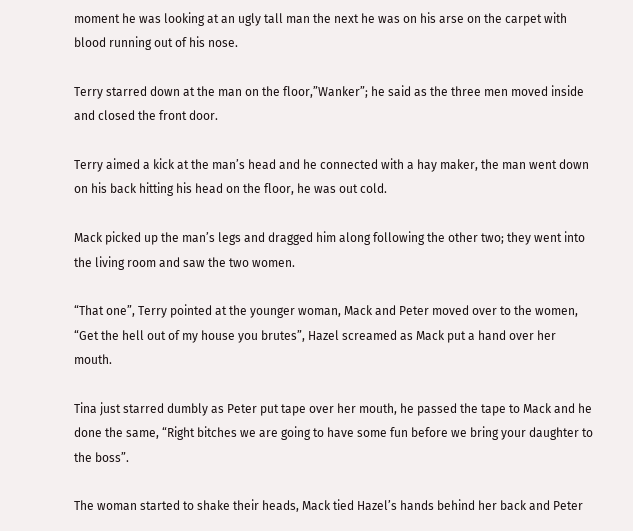moment he was looking at an ugly tall man the next he was on his arse on the carpet with blood running out of his nose.

Terry starred down at the man on the floor,”Wanker”; he said as the three men moved inside and closed the front door.

Terry aimed a kick at the man’s head and he connected with a hay maker, the man went down on his back hitting his head on the floor, he was out cold.

Mack picked up the man’s legs and dragged him along following the other two; they went into the living room and saw the two women.

“That one”, Terry pointed at the younger woman, Mack and Peter moved over to the women, “Get the hell out of my house you brutes”, Hazel screamed as Mack put a hand over her mouth.

Tina just starred dumbly as Peter put tape over her mouth, he passed the tape to Mack and he done the same, “Right bitches we are going to have some fun before we bring your daughter to the boss”.

The woman started to shake their heads, Mack tied Hazel’s hands behind her back and Peter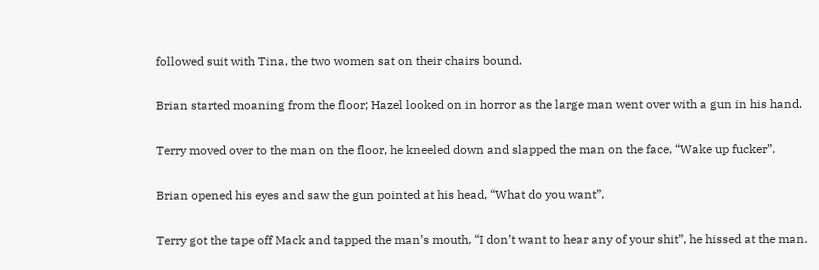followed suit with Tina, the two women sat on their chairs bound.

Brian started moaning from the floor; Hazel looked on in horror as the large man went over with a gun in his hand.

Terry moved over to the man on the floor, he kneeled down and slapped the man on the face, “Wake up fucker”.

Brian opened his eyes and saw the gun pointed at his head, “What do you want”.

Terry got the tape off Mack and tapped the man’s mouth, “I don’t want to hear any of your shit”, he hissed at the man.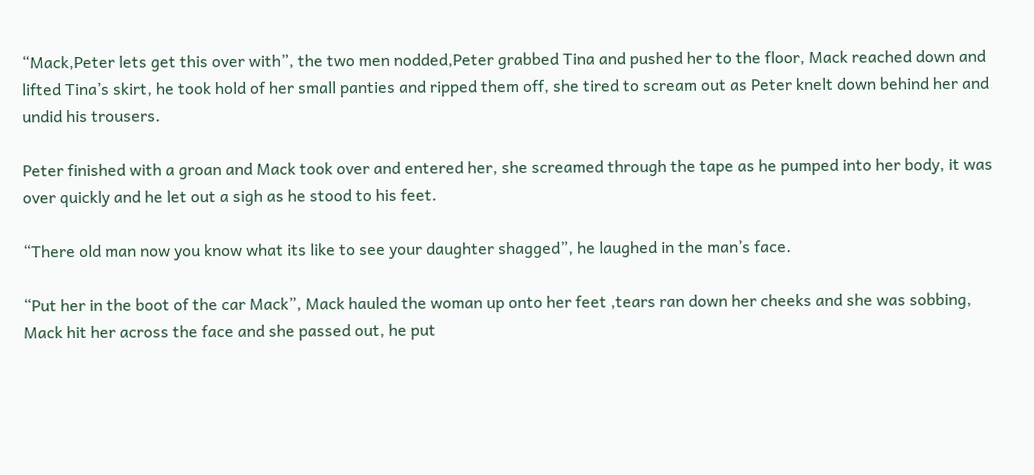“Mack,Peter lets get this over with”, the two men nodded,Peter grabbed Tina and pushed her to the floor, Mack reached down and lifted Tina’s skirt, he took hold of her small panties and ripped them off, she tired to scream out as Peter knelt down behind her and undid his trousers.

Peter finished with a groan and Mack took over and entered her, she screamed through the tape as he pumped into her body, it was over quickly and he let out a sigh as he stood to his feet.

“There old man now you know what its like to see your daughter shagged”, he laughed in the man’s face.

“Put her in the boot of the car Mack”, Mack hauled the woman up onto her feet ,tears ran down her cheeks and she was sobbing, Mack hit her across the face and she passed out, he put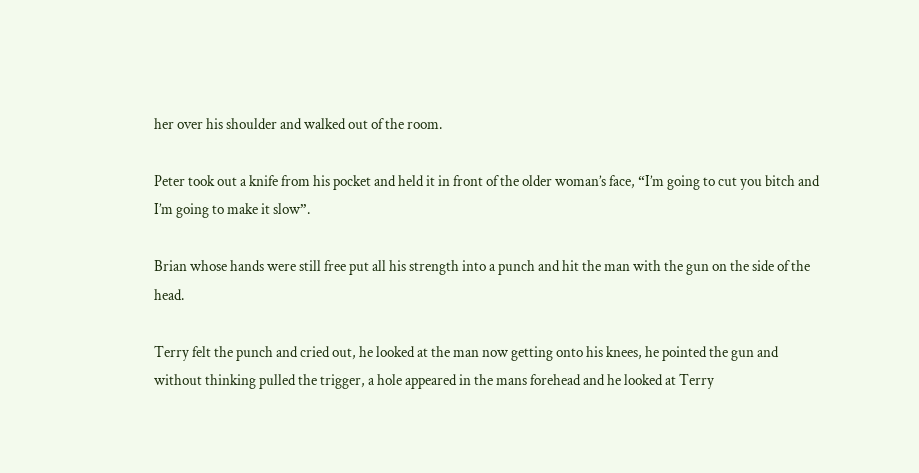her over his shoulder and walked out of the room.

Peter took out a knife from his pocket and held it in front of the older woman’s face, “I’m going to cut you bitch and I’m going to make it slow”.

Brian whose hands were still free put all his strength into a punch and hit the man with the gun on the side of the head.

Terry felt the punch and cried out, he looked at the man now getting onto his knees, he pointed the gun and without thinking pulled the trigger, a hole appeared in the mans forehead and he looked at Terry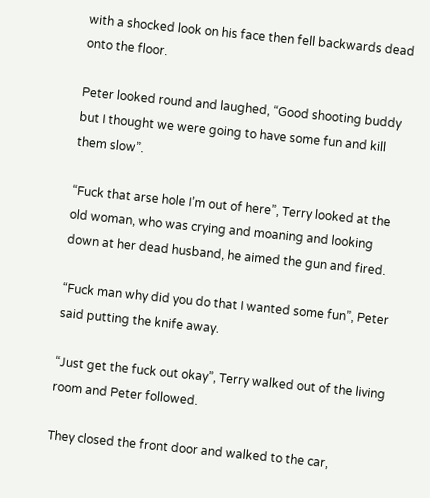with a shocked look on his face then fell backwards dead onto the floor.

Peter looked round and laughed, “Good shooting buddy but I thought we were going to have some fun and kill them slow”.

“Fuck that arse hole I’m out of here”, Terry looked at the old woman, who was crying and moaning and looking down at her dead husband, he aimed the gun and fired.

“Fuck man why did you do that I wanted some fun”, Peter said putting the knife away.

“Just get the fuck out okay”, Terry walked out of the living room and Peter followed.

They closed the front door and walked to the car,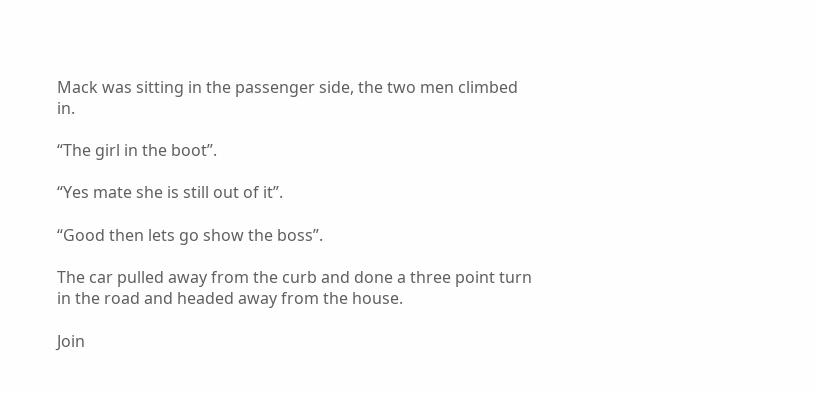Mack was sitting in the passenger side, the two men climbed in.

“The girl in the boot”.

“Yes mate she is still out of it”.

“Good then lets go show the boss”.

The car pulled away from the curb and done a three point turn in the road and headed away from the house.

Join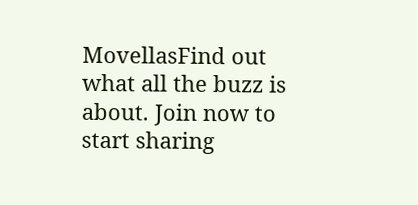MovellasFind out what all the buzz is about. Join now to start sharing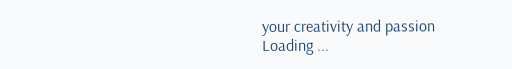your creativity and passion
Loading ...